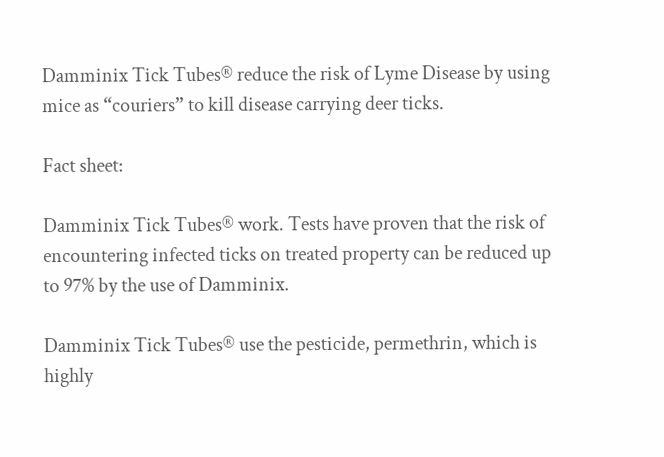Damminix Tick Tubes® reduce the risk of Lyme Disease by using mice as “couriers” to kill disease carrying deer ticks.

Fact sheet:

Damminix Tick Tubes® work. Tests have proven that the risk of encountering infected ticks on treated property can be reduced up to 97% by the use of Damminix.

Damminix Tick Tubes® use the pesticide, permethrin, which is highly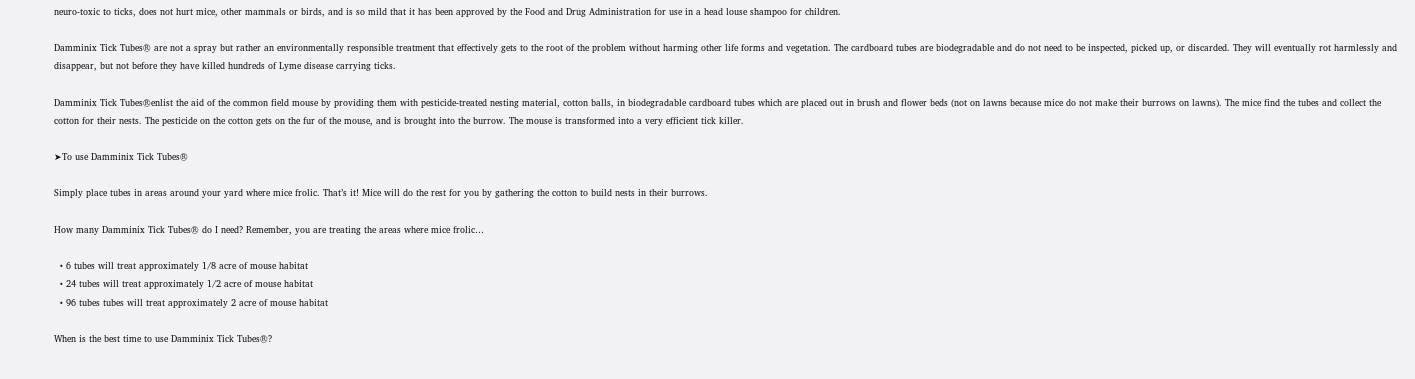neuro-toxic to ticks, does not hurt mice, other mammals or birds, and is so mild that it has been approved by the Food and Drug Administration for use in a head louse shampoo for children.

Damminix Tick Tubes® are not a spray but rather an environmentally responsible treatment that effectively gets to the root of the problem without harming other life forms and vegetation. The cardboard tubes are biodegradable and do not need to be inspected, picked up, or discarded. They will eventually rot harmlessly and disappear, but not before they have killed hundreds of Lyme disease carrying ticks.

Damminix Tick Tubes®enlist the aid of the common field mouse by providing them with pesticide-treated nesting material, cotton balls, in biodegradable cardboard tubes which are placed out in brush and flower beds (not on lawns because mice do not make their burrows on lawns). The mice find the tubes and collect the cotton for their nests. The pesticide on the cotton gets on the fur of the mouse, and is brought into the burrow. The mouse is transformed into a very efficient tick killer.

➤To use Damminix Tick Tubes®

Simply place tubes in areas around your yard where mice frolic. That’s it! Mice will do the rest for you by gathering the cotton to build nests in their burrows.

How many Damminix Tick Tubes® do I need? Remember, you are treating the areas where mice frolic…

  • 6 tubes will treat approximately 1/8 acre of mouse habitat
  • 24 tubes will treat approximately 1/2 acre of mouse habitat
  • 96 tubes tubes will treat approximately 2 acre of mouse habitat

When is the best time to use Damminix Tick Tubes®?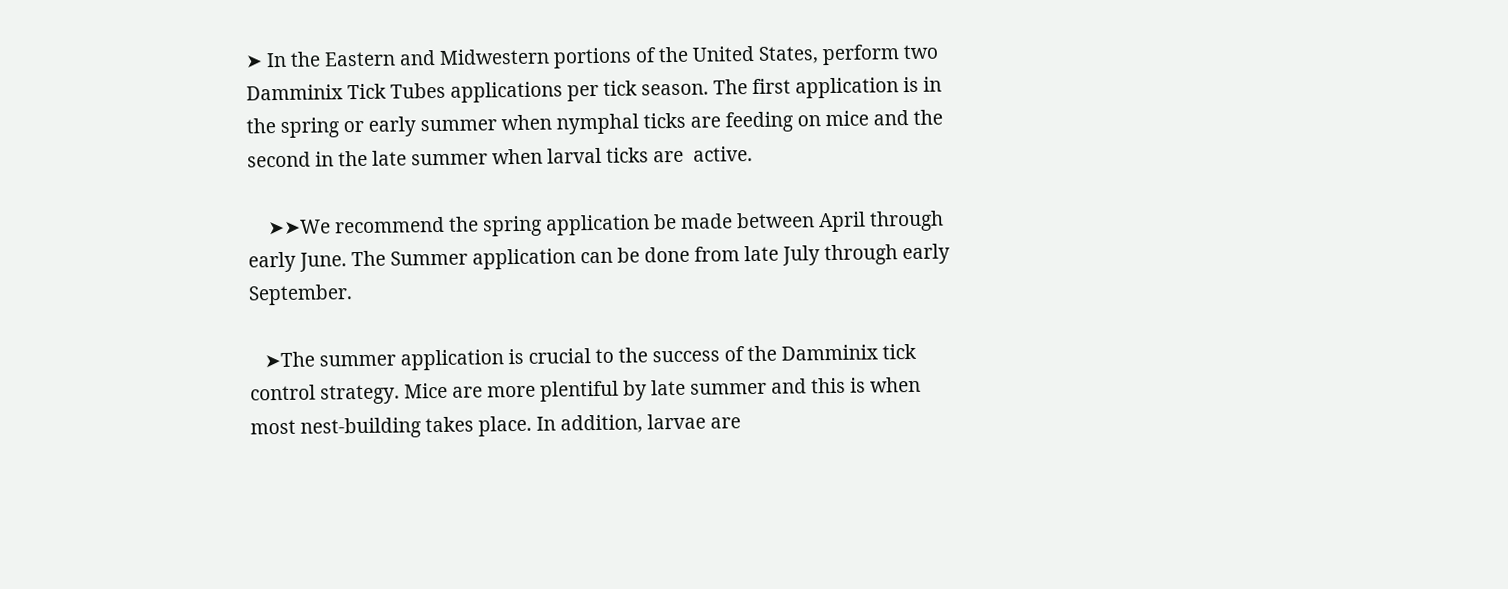➤ In the Eastern and Midwestern portions of the United States, perform two Damminix Tick Tubes applications per tick season. The first application is in the spring or early summer when nymphal ticks are feeding on mice and the second in the late summer when larval ticks are  active.

    ➤➤We recommend the spring application be made between April through early June. The Summer application can be done from late July through early September.

   ➤The summer application is crucial to the success of the Damminix tick control strategy. Mice are more plentiful by late summer and this is when most nest-building takes place. In addition, larvae are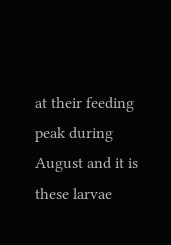at their feeding peak during August and it is these larvae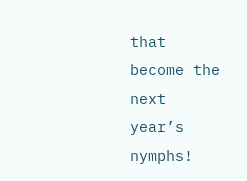that become the next year’s nymphs!